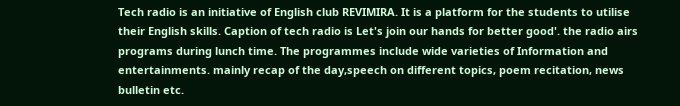Tech radio is an initiative of English club REVIMIRA. It is a platform for the students to utilise their English skills. Caption of tech radio is Let's join our hands for better good'. the radio airs programs during lunch time. The programmes include wide varieties of Information and entertainments. mainly recap of the day,speech on different topics, poem recitation, news bulletin etc.